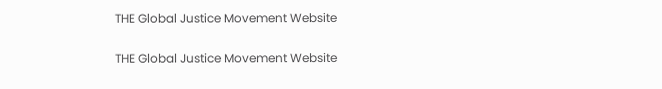THE Global Justice Movement Website

THE Global Justice Movement Website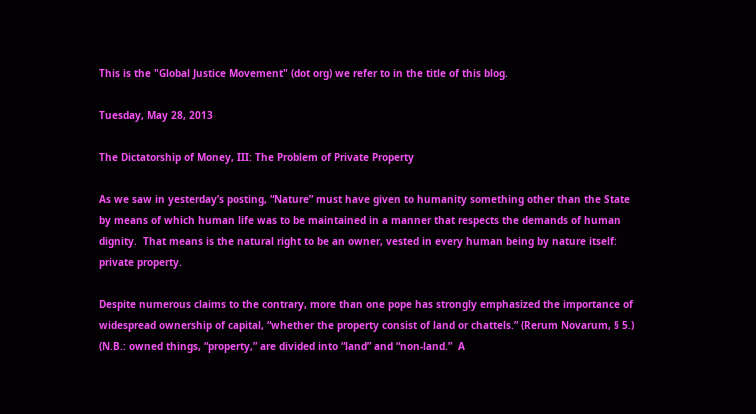This is the "Global Justice Movement" (dot org) we refer to in the title of this blog.

Tuesday, May 28, 2013

The Dictatorship of Money, III: The Problem of Private Property

As we saw in yesterday’s posting, “Nature” must have given to humanity something other than the State by means of which human life was to be maintained in a manner that respects the demands of human dignity.  That means is the natural right to be an owner, vested in every human being by nature itself: private property.

Despite numerous claims to the contrary, more than one pope has strongly emphasized the importance of widespread ownership of capital, “whether the property consist of land or chattels.” (Rerum Novarum, § 5.)  (N.B.: owned things, “property,” are divided into “land” and “non-land.”  A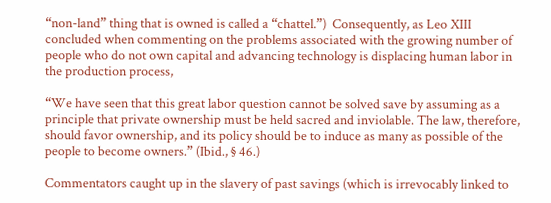“non-land” thing that is owned is called a “chattel.”)  Consequently, as Leo XIII concluded when commenting on the problems associated with the growing number of people who do not own capital and advancing technology is displacing human labor in the production process,

“We have seen that this great labor question cannot be solved save by assuming as a principle that private ownership must be held sacred and inviolable. The law, therefore, should favor ownership, and its policy should be to induce as many as possible of the people to become owners.” (Ibid., § 46.)

Commentators caught up in the slavery of past savings (which is irrevocably linked to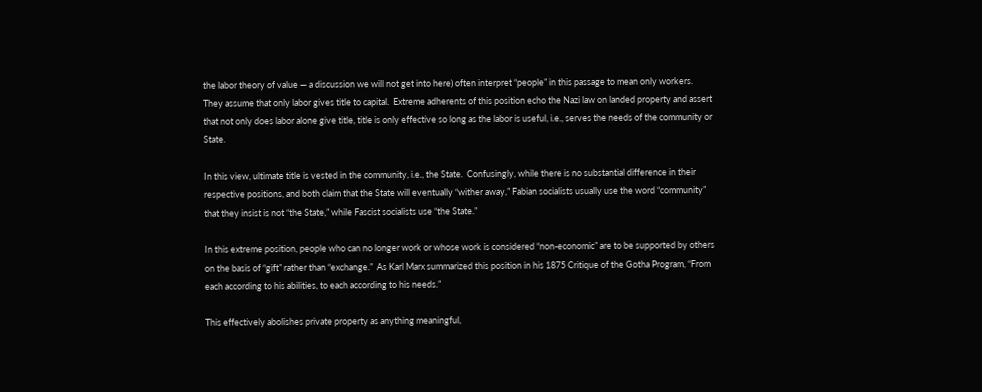the labor theory of value — a discussion we will not get into here) often interpret “people” in this passage to mean only workers.  They assume that only labor gives title to capital.  Extreme adherents of this position echo the Nazi law on landed property and assert that not only does labor alone give title, title is only effective so long as the labor is useful, i.e., serves the needs of the community or State.

In this view, ultimate title is vested in the community, i.e., the State.  Confusingly, while there is no substantial difference in their respective positions, and both claim that the State will eventually “wither away,” Fabian socialists usually use the word “community” that they insist is not “the State,” while Fascist socialists use “the State.”

In this extreme position, people who can no longer work or whose work is considered “non-economic” are to be supported by others on the basis of “gift” rather than “exchange.”  As Karl Marx summarized this position in his 1875 Critique of the Gotha Program, “From each according to his abilities, to each according to his needs.”

This effectively abolishes private property as anything meaningful,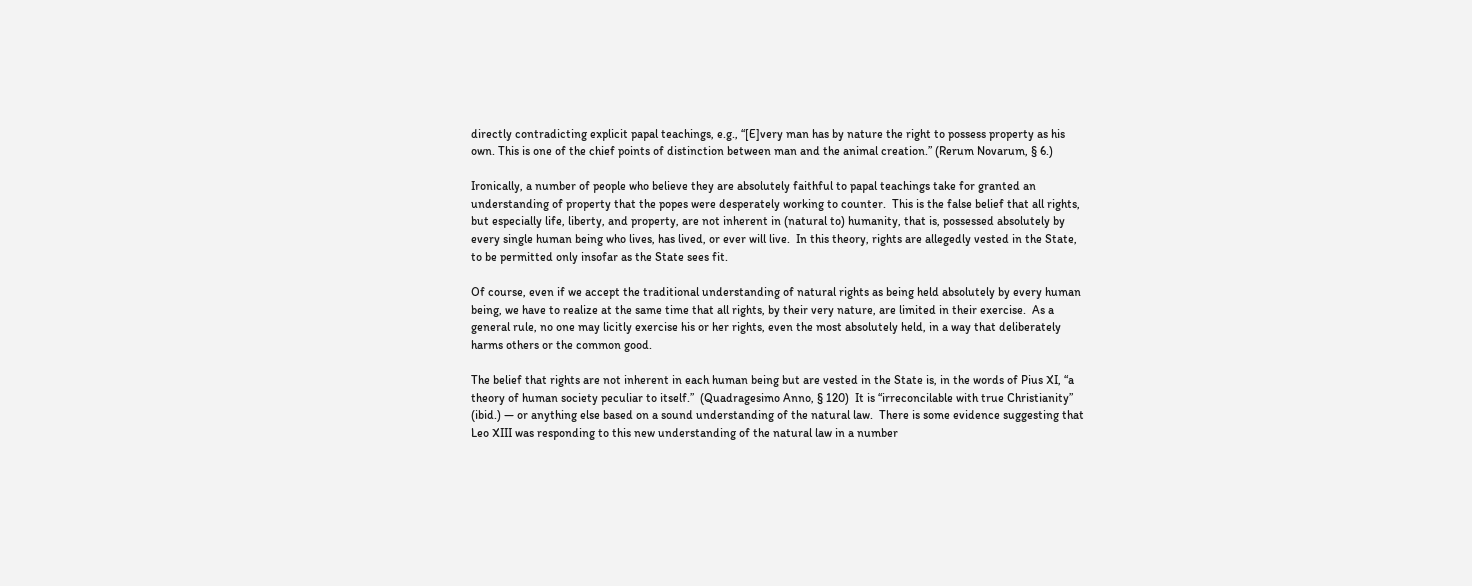directly contradicting explicit papal teachings, e.g., “[E]very man has by nature the right to possess property as his own. This is one of the chief points of distinction between man and the animal creation.” (Rerum Novarum, § 6.)

Ironically, a number of people who believe they are absolutely faithful to papal teachings take for granted an understanding of property that the popes were desperately working to counter.  This is the false belief that all rights, but especially life, liberty, and property, are not inherent in (natural to) humanity, that is, possessed absolutely by every single human being who lives, has lived, or ever will live.  In this theory, rights are allegedly vested in the State, to be permitted only insofar as the State sees fit.

Of course, even if we accept the traditional understanding of natural rights as being held absolutely by every human being, we have to realize at the same time that all rights, by their very nature, are limited in their exercise.  As a general rule, no one may licitly exercise his or her rights, even the most absolutely held, in a way that deliberately harms others or the common good.

The belief that rights are not inherent in each human being but are vested in the State is, in the words of Pius XI, “a theory of human society peculiar to itself.”  (Quadragesimo Anno, § 120)  It is “irreconcilable with true Christianity” (ibid.) — or anything else based on a sound understanding of the natural law.  There is some evidence suggesting that Leo XIII was responding to this new understanding of the natural law in a number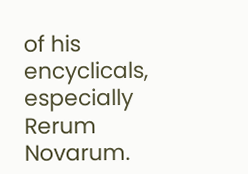of his encyclicals, especially Rerum Novarum.